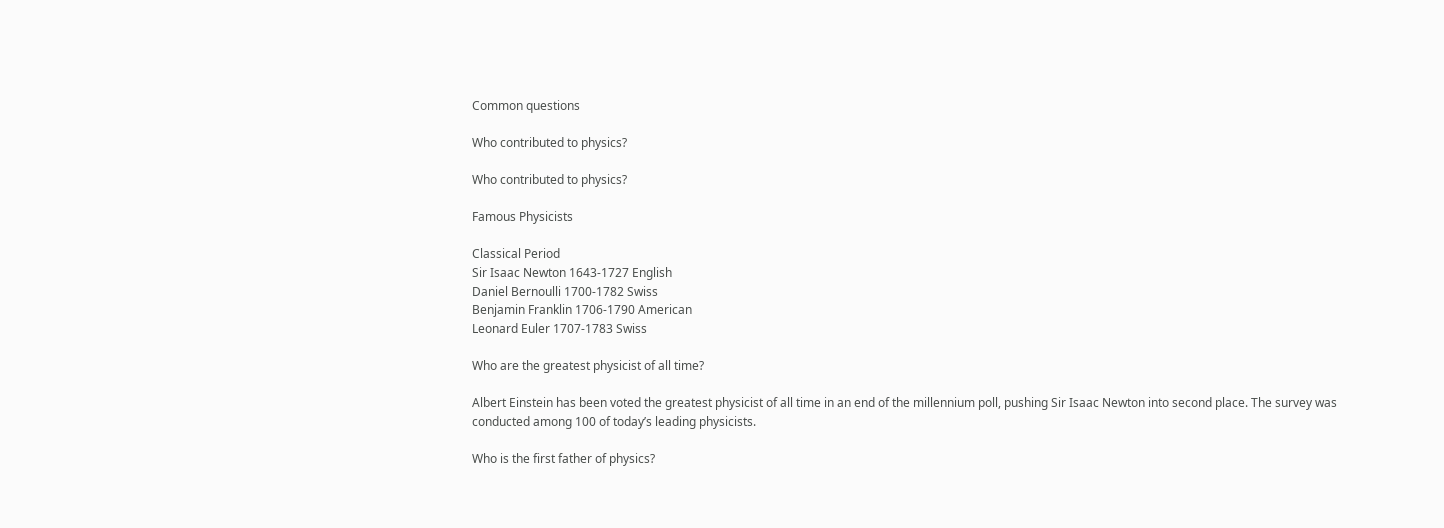Common questions

Who contributed to physics?

Who contributed to physics?

Famous Physicists

Classical Period
Sir Isaac Newton 1643-1727 English
Daniel Bernoulli 1700-1782 Swiss
Benjamin Franklin 1706-1790 American
Leonard Euler 1707-1783 Swiss

Who are the greatest physicist of all time?

Albert Einstein has been voted the greatest physicist of all time in an end of the millennium poll, pushing Sir Isaac Newton into second place. The survey was conducted among 100 of today’s leading physicists.

Who is the first father of physics?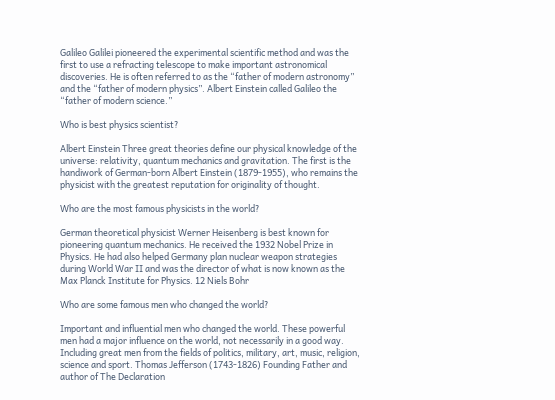Galileo Galilei pioneered the experimental scientific method and was the first to use a refracting telescope to make important astronomical discoveries. He is often referred to as the “father of modern astronomy” and the “father of modern physics”. Albert Einstein called Galileo the “father of modern science.”

Who is best physics scientist?

Albert Einstein Three great theories define our physical knowledge of the universe: relativity, quantum mechanics and gravitation. The first is the handiwork of German-born Albert Einstein (1879-1955), who remains the physicist with the greatest reputation for originality of thought.

Who are the most famous physicists in the world?

German theoretical physicist Werner Heisenberg is best known for pioneering quantum mechanics. He received the 1932 Nobel Prize in Physics. He had also helped Germany plan nuclear weapon strategies during World War II and was the director of what is now known as the Max Planck Institute for Physics. 12 Niels Bohr

Who are some famous men who changed the world?

Important and influential men who changed the world. These powerful men had a major influence on the world, not necessarily in a good way. Including great men from the fields of politics, military, art, music, religion, science and sport. Thomas Jefferson (1743-1826) Founding Father and author of The Declaration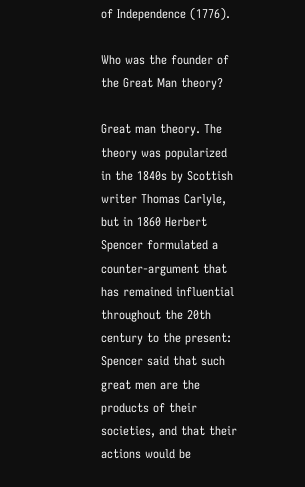of Independence (1776).

Who was the founder of the Great Man theory?

Great man theory. The theory was popularized in the 1840s by Scottish writer Thomas Carlyle, but in 1860 Herbert Spencer formulated a counter-argument that has remained influential throughout the 20th century to the present: Spencer said that such great men are the products of their societies, and that their actions would be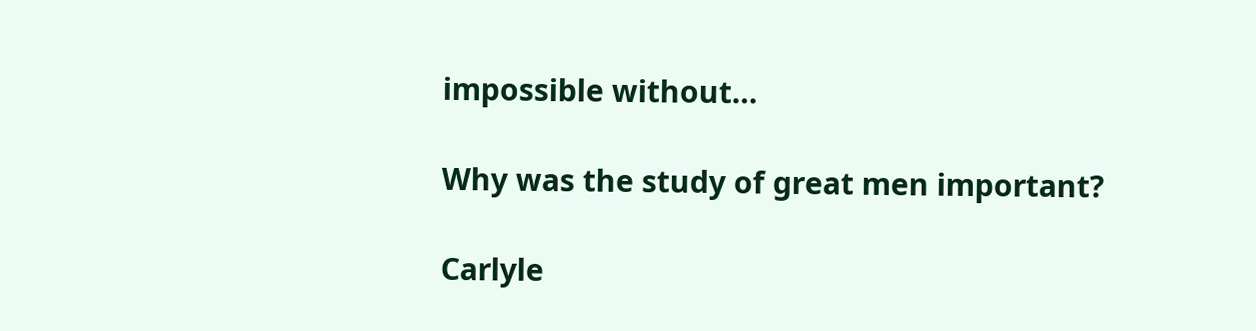impossible without…

Why was the study of great men important?

Carlyle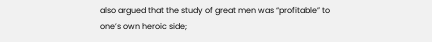also argued that the study of great men was “profitable” to one’s own heroic side;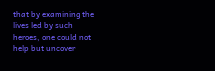that by examining the lives led by such heroes, one could not help but uncover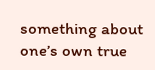something about one’s own true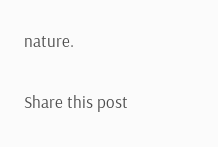nature.

Share this post